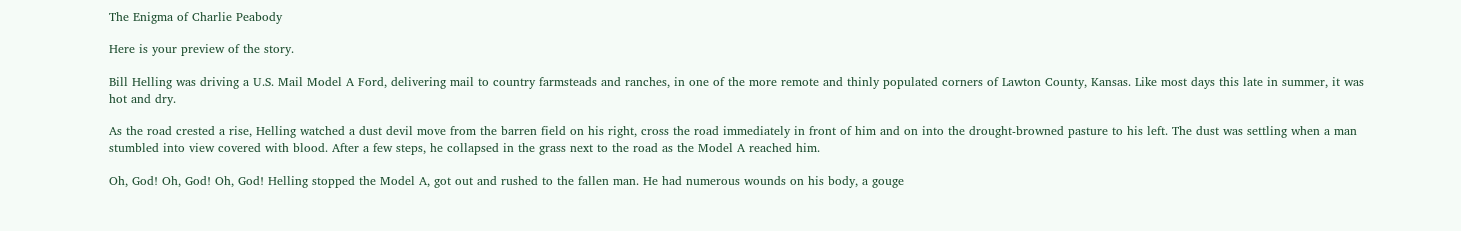The Enigma of Charlie Peabody

Here is your preview of the story.

Bill Helling was driving a U.S. Mail Model A Ford, delivering mail to country farmsteads and ranches, in one of the more remote and thinly populated corners of Lawton County, Kansas. Like most days this late in summer, it was hot and dry.

As the road crested a rise, Helling watched a dust devil move from the barren field on his right, cross the road immediately in front of him and on into the drought-browned pasture to his left. The dust was settling when a man stumbled into view covered with blood. After a few steps, he collapsed in the grass next to the road as the Model A reached him.

Oh, God! Oh, God! Oh, God! Helling stopped the Model A, got out and rushed to the fallen man. He had numerous wounds on his body, a gouge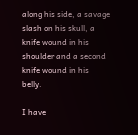along his side, a savage slash on his skull, a knife wound in his shoulder and a second knife wound in his belly.

I have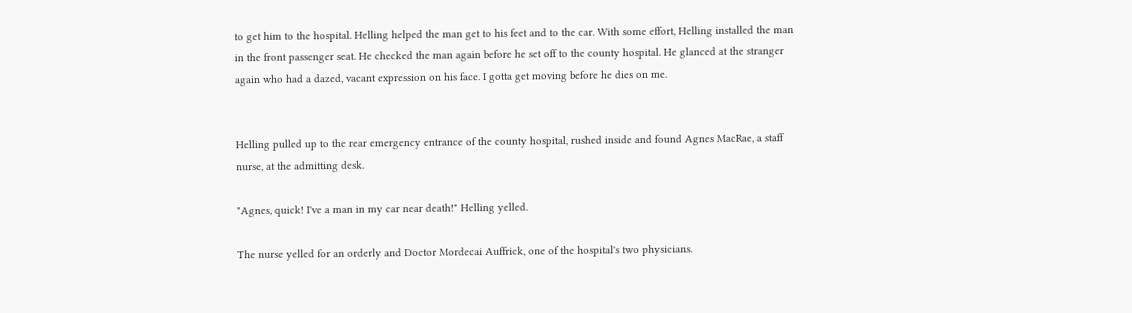to get him to the hospital. Helling helped the man get to his feet and to the car. With some effort, Helling installed the man in the front passenger seat. He checked the man again before he set off to the county hospital. He glanced at the stranger again who had a dazed, vacant expression on his face. I gotta get moving before he dies on me.


Helling pulled up to the rear emergency entrance of the county hospital, rushed inside and found Agnes MacRae, a staff nurse, at the admitting desk.

"Agnes, quick! I've a man in my car near death!" Helling yelled.

The nurse yelled for an orderly and Doctor Mordecai Auffrick, one of the hospital's two physicians.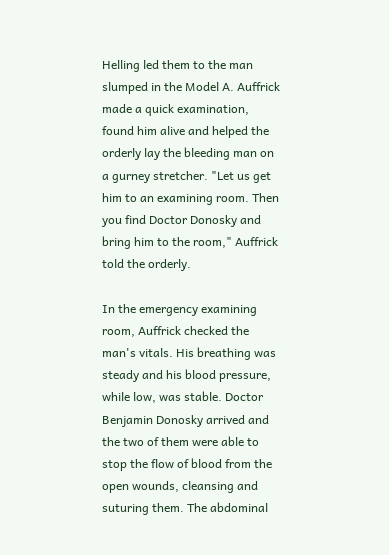Helling led them to the man slumped in the Model A. Auffrick made a quick examination, found him alive and helped the orderly lay the bleeding man on a gurney stretcher. "Let us get him to an examining room. Then you find Doctor Donosky and bring him to the room," Auffrick told the orderly.

In the emergency examining room, Auffrick checked the man's vitals. His breathing was steady and his blood pressure, while low, was stable. Doctor Benjamin Donosky arrived and the two of them were able to stop the flow of blood from the open wounds, cleansing and suturing them. The abdominal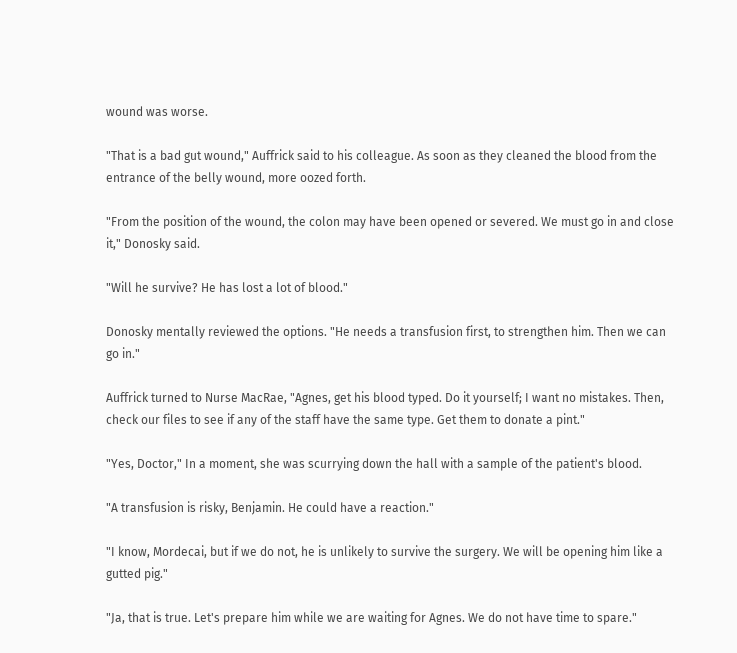wound was worse.

"That is a bad gut wound," Auffrick said to his colleague. As soon as they cleaned the blood from the entrance of the belly wound, more oozed forth.

"From the position of the wound, the colon may have been opened or severed. We must go in and close it," Donosky said.

"Will he survive? He has lost a lot of blood."

Donosky mentally reviewed the options. "He needs a transfusion first, to strengthen him. Then we can go in."

Auffrick turned to Nurse MacRae, "Agnes, get his blood typed. Do it yourself; I want no mistakes. Then, check our files to see if any of the staff have the same type. Get them to donate a pint."

"Yes, Doctor," In a moment, she was scurrying down the hall with a sample of the patient's blood.

"A transfusion is risky, Benjamin. He could have a reaction."

"I know, Mordecai, but if we do not, he is unlikely to survive the surgery. We will be opening him like a gutted pig."

"Ja, that is true. Let's prepare him while we are waiting for Agnes. We do not have time to spare."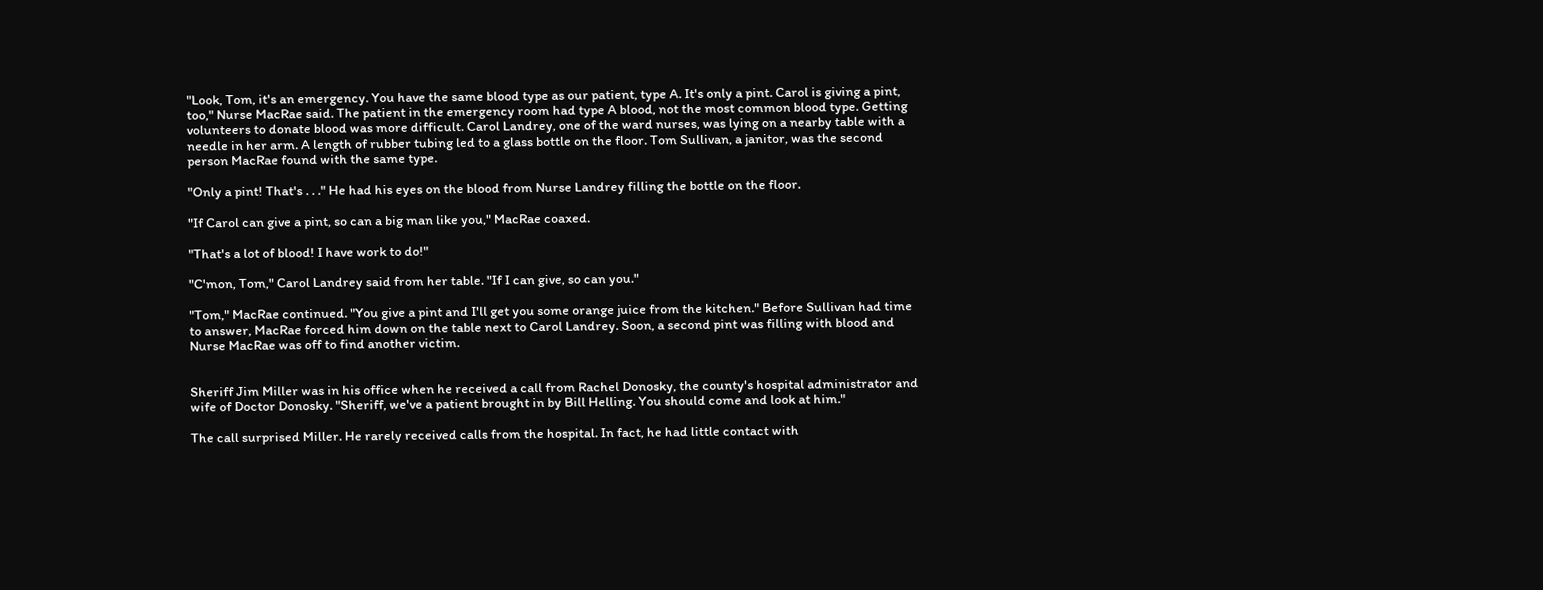"Look, Tom, it's an emergency. You have the same blood type as our patient, type A. It's only a pint. Carol is giving a pint, too," Nurse MacRae said. The patient in the emergency room had type A blood, not the most common blood type. Getting volunteers to donate blood was more difficult. Carol Landrey, one of the ward nurses, was lying on a nearby table with a needle in her arm. A length of rubber tubing led to a glass bottle on the floor. Tom Sullivan, a janitor, was the second person MacRae found with the same type.

"Only a pint! That's . . ." He had his eyes on the blood from Nurse Landrey filling the bottle on the floor.

"If Carol can give a pint, so can a big man like you," MacRae coaxed.

"That's a lot of blood! I have work to do!"

"C'mon, Tom," Carol Landrey said from her table. "If I can give, so can you."

"Tom," MacRae continued. "You give a pint and I'll get you some orange juice from the kitchen." Before Sullivan had time to answer, MacRae forced him down on the table next to Carol Landrey. Soon, a second pint was filling with blood and Nurse MacRae was off to find another victim.


Sheriff Jim Miller was in his office when he received a call from Rachel Donosky, the county's hospital administrator and wife of Doctor Donosky. "Sheriff, we've a patient brought in by Bill Helling. You should come and look at him."

The call surprised Miller. He rarely received calls from the hospital. In fact, he had little contact with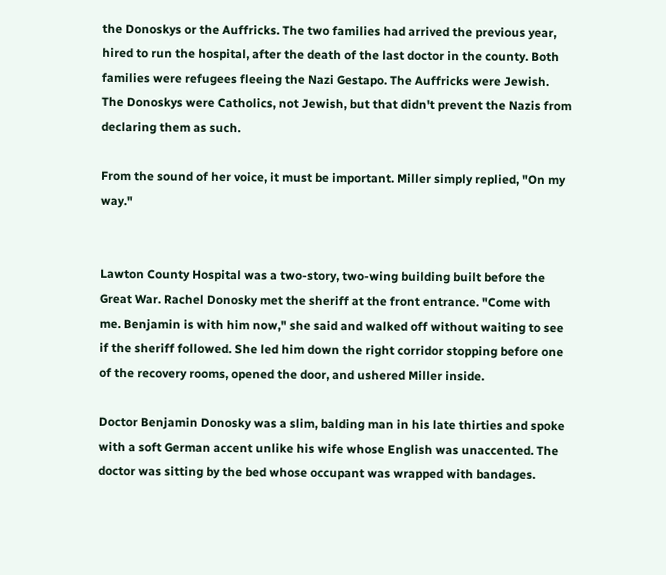the Donoskys or the Auffricks. The two families had arrived the previous year, hired to run the hospital, after the death of the last doctor in the county. Both families were refugees fleeing the Nazi Gestapo. The Auffricks were Jewish. The Donoskys were Catholics, not Jewish, but that didn't prevent the Nazis from declaring them as such.

From the sound of her voice, it must be important. Miller simply replied, "On my way."


Lawton County Hospital was a two-story, two-wing building built before the Great War. Rachel Donosky met the sheriff at the front entrance. "Come with me. Benjamin is with him now," she said and walked off without waiting to see if the sheriff followed. She led him down the right corridor stopping before one of the recovery rooms, opened the door, and ushered Miller inside.

Doctor Benjamin Donosky was a slim, balding man in his late thirties and spoke with a soft German accent unlike his wife whose English was unaccented. The doctor was sitting by the bed whose occupant was wrapped with bandages.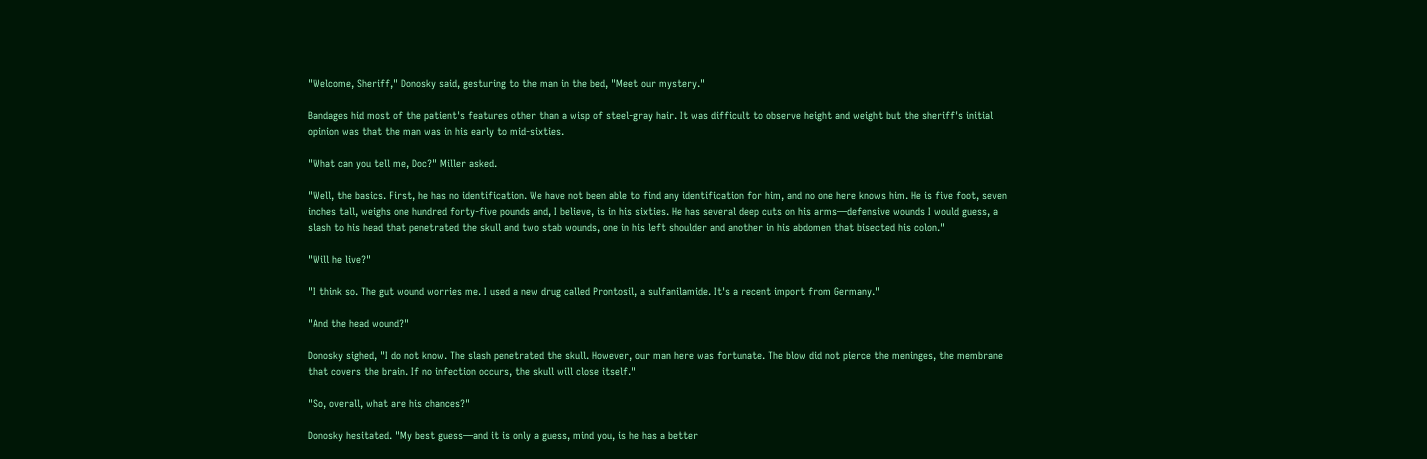"Welcome, Sheriff," Donosky said, gesturing to the man in the bed, "Meet our mystery."

Bandages hid most of the patient's features other than a wisp of steel-gray hair. It was difficult to observe height and weight but the sheriff's initial opinion was that the man was in his early to mid-sixties.

"What can you tell me, Doc?" Miller asked.

"Well, the basics. First, he has no identification. We have not been able to find any identification for him, and no one here knows him. He is five foot, seven inches tall, weighs one hundred forty-five pounds and, I believe, is in his sixties. He has several deep cuts on his arms—defensive wounds I would guess, a slash to his head that penetrated the skull and two stab wounds, one in his left shoulder and another in his abdomen that bisected his colon."

"Will he live?"

"I think so. The gut wound worries me. I used a new drug called Prontosil, a sulfanilamide. It's a recent import from Germany."

"And the head wound?"

Donosky sighed, "I do not know. The slash penetrated the skull. However, our man here was fortunate. The blow did not pierce the meninges, the membrane that covers the brain. If no infection occurs, the skull will close itself."

"So, overall, what are his chances?"

Donosky hesitated. "My best guess—and it is only a guess, mind you, is he has a better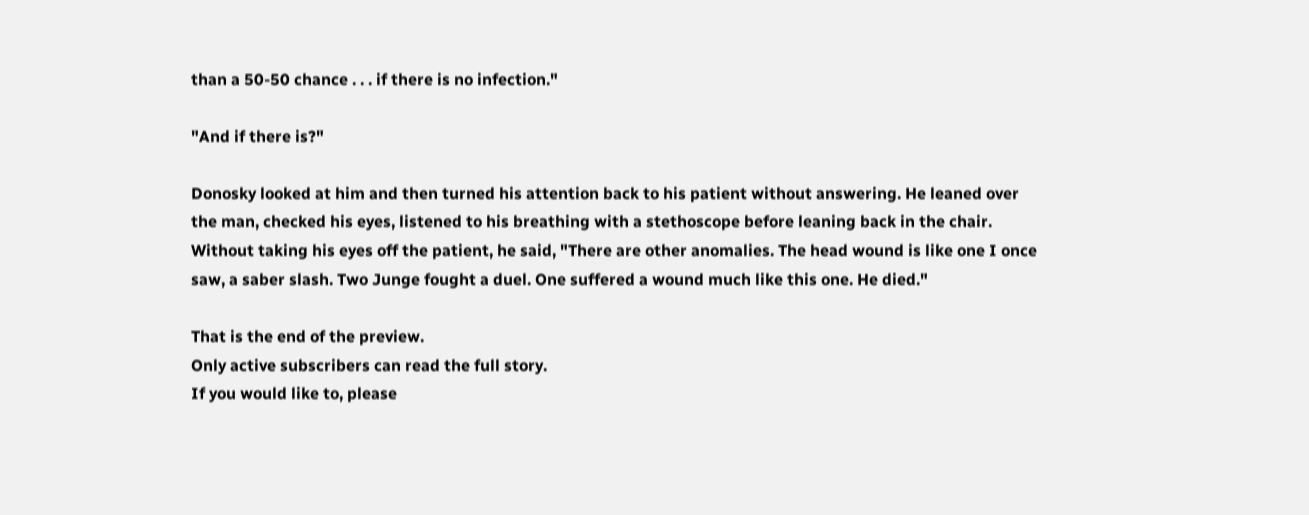than a 50-50 chance . . . if there is no infection."

"And if there is?"

Donosky looked at him and then turned his attention back to his patient without answering. He leaned over the man, checked his eyes, listened to his breathing with a stethoscope before leaning back in the chair. Without taking his eyes off the patient, he said, "There are other anomalies. The head wound is like one I once saw, a saber slash. Two Junge fought a duel. One suffered a wound much like this one. He died."

That is the end of the preview.
Only active subscribers can read the full story.
If you would like to, please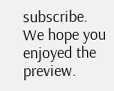subscribe.
We hope you enjoyed the preview.